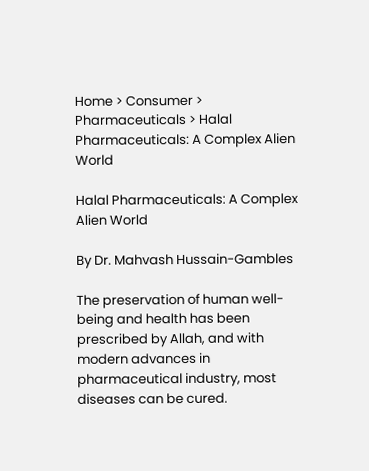Home > Consumer > Pharmaceuticals > Halal Pharmaceuticals: A Complex Alien World

Halal Pharmaceuticals: A Complex Alien World

By Dr. Mahvash Hussain-Gambles

The preservation of human well-being and health has been prescribed by Allah, and with modern advances in pharmaceutical industry, most diseases can be cured.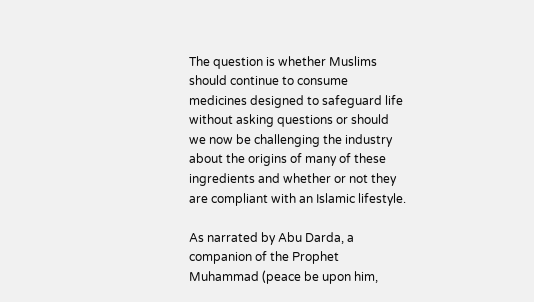The question is whether Muslims should continue to consume medicines designed to safeguard life without asking questions or should we now be challenging the industry about the origins of many of these ingredients and whether or not they are compliant with an Islamic lifestyle.

As narrated by Abu Darda, a companion of the Prophet Muhammad (peace be upon him,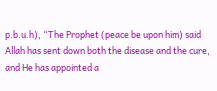p.b.u.h), “The Prophet (peace be upon him) said Allah has sent down both the disease and the cure, and He has appointed a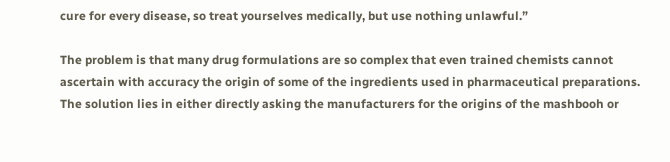cure for every disease, so treat yourselves medically, but use nothing unlawful.”

The problem is that many drug formulations are so complex that even trained chemists cannot ascertain with accuracy the origin of some of the ingredients used in pharmaceutical preparations. The solution lies in either directly asking the manufacturers for the origins of the mashbooh or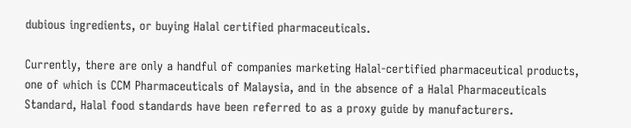dubious ingredients, or buying Halal certified pharmaceuticals.

Currently, there are only a handful of companies marketing Halal-certified pharmaceutical products, one of which is CCM Pharmaceuticals of Malaysia, and in the absence of a Halal Pharmaceuticals Standard, Halal food standards have been referred to as a proxy guide by manufacturers.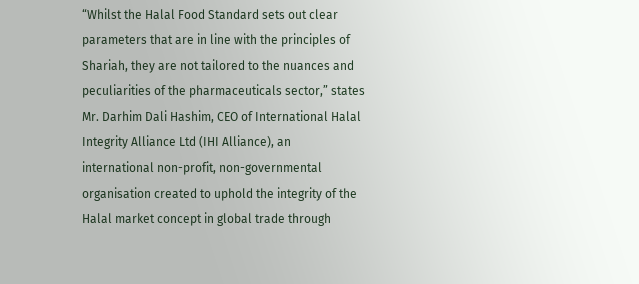“Whilst the Halal Food Standard sets out clear parameters that are in line with the principles of Shariah, they are not tailored to the nuances and peculiarities of the pharmaceuticals sector,” states Mr. Darhim Dali Hashim, CEO of International Halal Integrity Alliance Ltd (IHI Alliance), an international non-profit, non-governmental organisation created to uphold the integrity of the Halal market concept in global trade through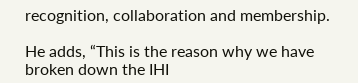recognition, collaboration and membership.

He adds, “This is the reason why we have broken down the IHI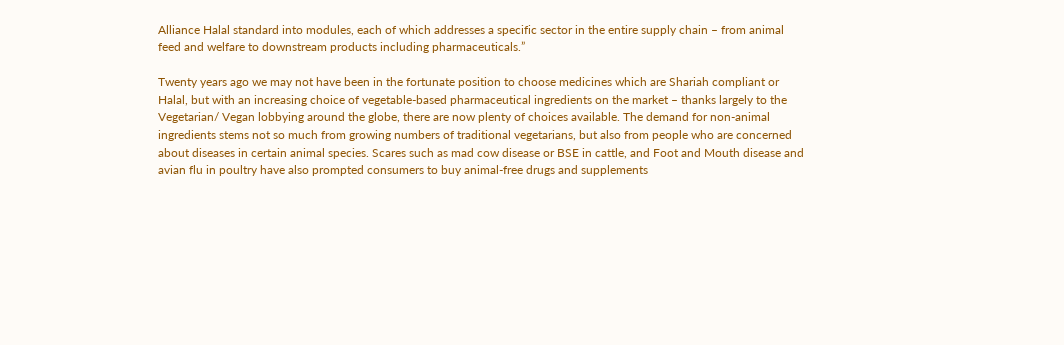Alliance Halal standard into modules, each of which addresses a specific sector in the entire supply chain – from animal feed and welfare to downstream products including pharmaceuticals.”

Twenty years ago we may not have been in the fortunate position to choose medicines which are Shariah compliant or Halal, but with an increasing choice of vegetable-based pharmaceutical ingredients on the market – thanks largely to the Vegetarian/ Vegan lobbying around the globe, there are now plenty of choices available. The demand for non-animal ingredients stems not so much from growing numbers of traditional vegetarians, but also from people who are concerned about diseases in certain animal species. Scares such as mad cow disease or BSE in cattle, and Foot and Mouth disease and avian flu in poultry have also prompted consumers to buy animal-free drugs and supplements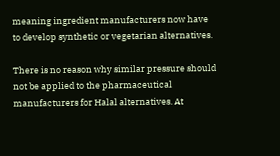meaning ingredient manufacturers now have to develop synthetic or vegetarian alternatives.

There is no reason why similar pressure should not be applied to the pharmaceutical manufacturers for Halal alternatives. At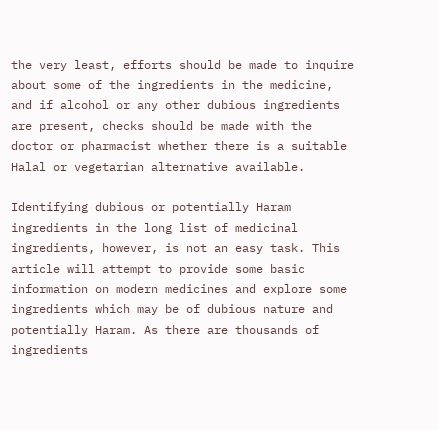the very least, efforts should be made to inquire about some of the ingredients in the medicine, and if alcohol or any other dubious ingredients are present, checks should be made with the doctor or pharmacist whether there is a suitable Halal or vegetarian alternative available.

Identifying dubious or potentially Haram ingredients in the long list of medicinal ingredients, however, is not an easy task. This article will attempt to provide some basic information on modern medicines and explore some ingredients which may be of dubious nature and potentially Haram. As there are thousands of ingredients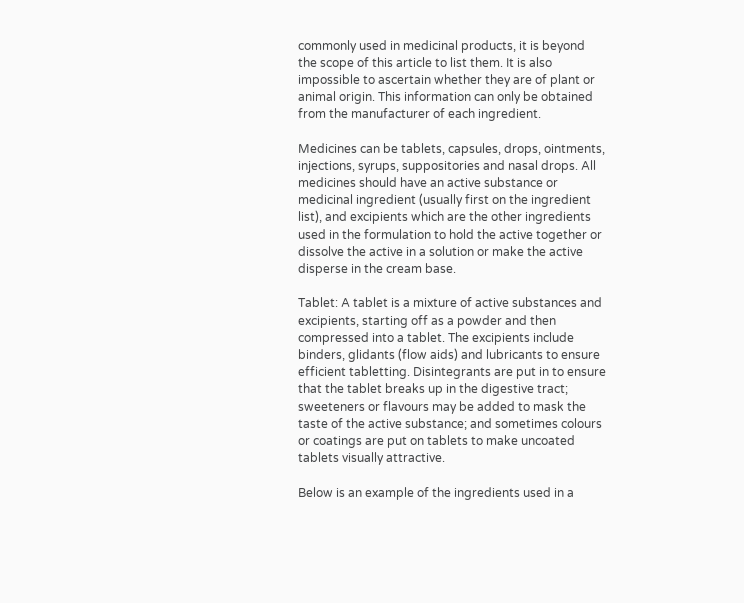commonly used in medicinal products, it is beyond the scope of this article to list them. It is also impossible to ascertain whether they are of plant or animal origin. This information can only be obtained from the manufacturer of each ingredient.

Medicines can be tablets, capsules, drops, ointments, injections, syrups, suppositories and nasal drops. All medicines should have an active substance or medicinal ingredient (usually first on the ingredient list), and excipients which are the other ingredients used in the formulation to hold the active together or dissolve the active in a solution or make the active disperse in the cream base.

Tablet: A tablet is a mixture of active substances and excipients, starting off as a powder and then compressed into a tablet. The excipients include binders, glidants (flow aids) and lubricants to ensure efficient tabletting. Disintegrants are put in to ensure that the tablet breaks up in the digestive tract; sweeteners or flavours may be added to mask the taste of the active substance; and sometimes colours or coatings are put on tablets to make uncoated tablets visually attractive.

Below is an example of the ingredients used in a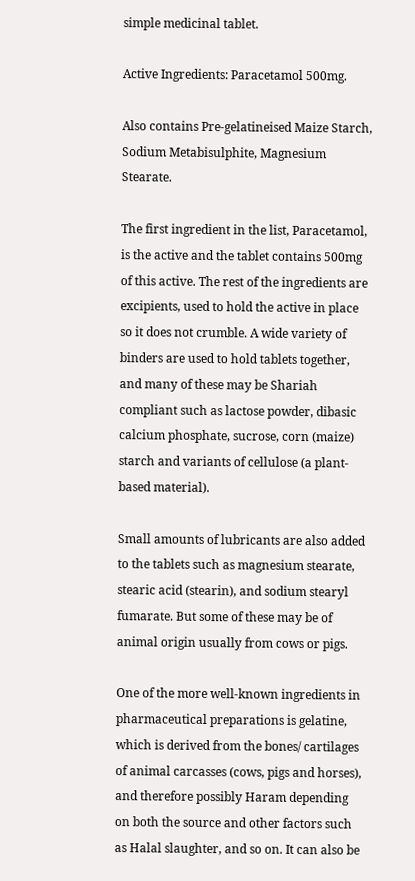simple medicinal tablet.

Active Ingredients: Paracetamol 500mg.

Also contains Pre-gelatineised Maize Starch, Sodium Metabisulphite, Magnesium Stearate.

The first ingredient in the list, Paracetamol, is the active and the tablet contains 500mg of this active. The rest of the ingredients are excipients, used to hold the active in place so it does not crumble. A wide variety of binders are used to hold tablets together, and many of these may be Shariah compliant such as lactose powder, dibasic calcium phosphate, sucrose, corn (maize) starch and variants of cellulose (a plant-based material).

Small amounts of lubricants are also added to the tablets such as magnesium stearate, stearic acid (stearin), and sodium stearyl fumarate. But some of these may be of animal origin usually from cows or pigs.

One of the more well-known ingredients in pharmaceutical preparations is gelatine, which is derived from the bones/ cartilages of animal carcasses (cows, pigs and horses), and therefore possibly Haram depending on both the source and other factors such as Halal slaughter, and so on. It can also be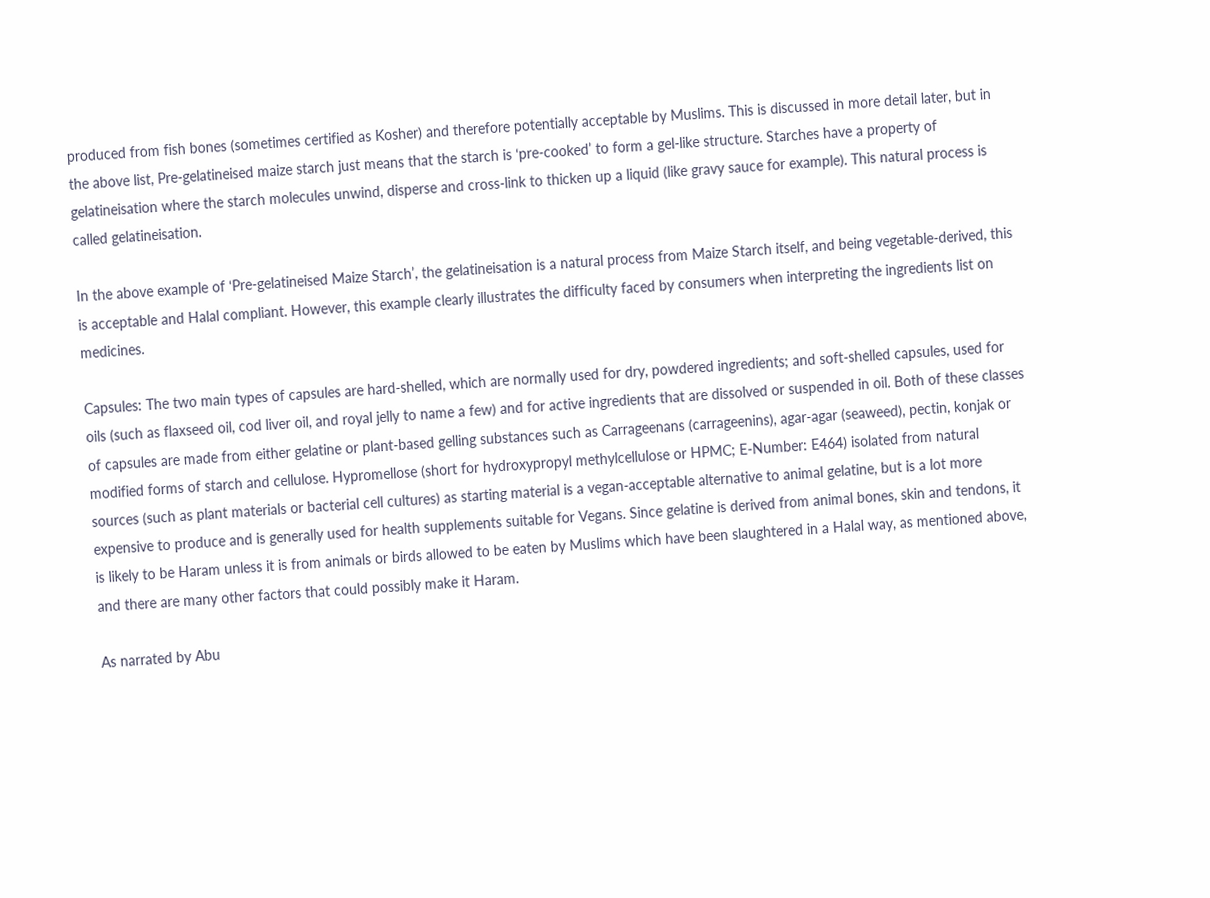produced from fish bones (sometimes certified as Kosher) and therefore potentially acceptable by Muslims. This is discussed in more detail later, but in the above list, Pre-gelatineised maize starch just means that the starch is ‘pre-cooked’ to form a gel-like structure. Starches have a property of gelatineisation where the starch molecules unwind, disperse and cross-link to thicken up a liquid (like gravy sauce for example). This natural process is called gelatineisation.

In the above example of ‘Pre-gelatineised Maize Starch’, the gelatineisation is a natural process from Maize Starch itself, and being vegetable-derived, this is acceptable and Halal compliant. However, this example clearly illustrates the difficulty faced by consumers when interpreting the ingredients list on medicines.

Capsules: The two main types of capsules are hard-shelled, which are normally used for dry, powdered ingredients; and soft-shelled capsules, used for oils (such as flaxseed oil, cod liver oil, and royal jelly to name a few) and for active ingredients that are dissolved or suspended in oil. Both of these classes of capsules are made from either gelatine or plant-based gelling substances such as Carrageenans (carrageenins), agar-agar (seaweed), pectin, konjak or modified forms of starch and cellulose. Hypromellose (short for hydroxypropyl methylcellulose or HPMC; E-Number: E464) isolated from natural sources (such as plant materials or bacterial cell cultures) as starting material is a vegan-acceptable alternative to animal gelatine, but is a lot more expensive to produce and is generally used for health supplements suitable for Vegans. Since gelatine is derived from animal bones, skin and tendons, it is likely to be Haram unless it is from animals or birds allowed to be eaten by Muslims which have been slaughtered in a Halal way, as mentioned above, and there are many other factors that could possibly make it Haram.

As narrated by Abu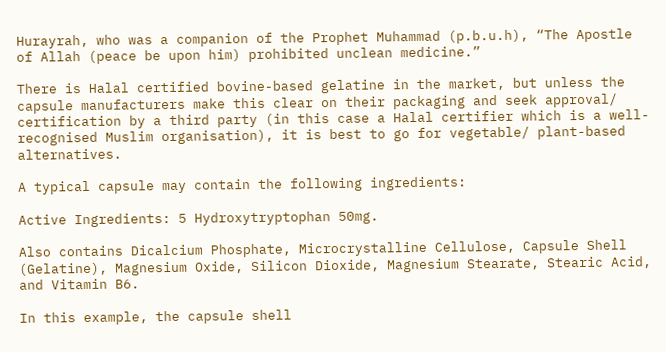Hurayrah, who was a companion of the Prophet Muhammad (p.b.u.h), “The Apostle of Allah (peace be upon him) prohibited unclean medicine.”

There is Halal certified bovine-based gelatine in the market, but unless the capsule manufacturers make this clear on their packaging and seek approval/ certification by a third party (in this case a Halal certifier which is a well-recognised Muslim organisation), it is best to go for vegetable/ plant-based alternatives.

A typical capsule may contain the following ingredients:

Active Ingredients: 5 Hydroxytryptophan 50mg.

Also contains Dicalcium Phosphate, Microcrystalline Cellulose, Capsule Shell (Gelatine), Magnesium Oxide, Silicon Dioxide, Magnesium Stearate, Stearic Acid, and Vitamin B6.

In this example, the capsule shell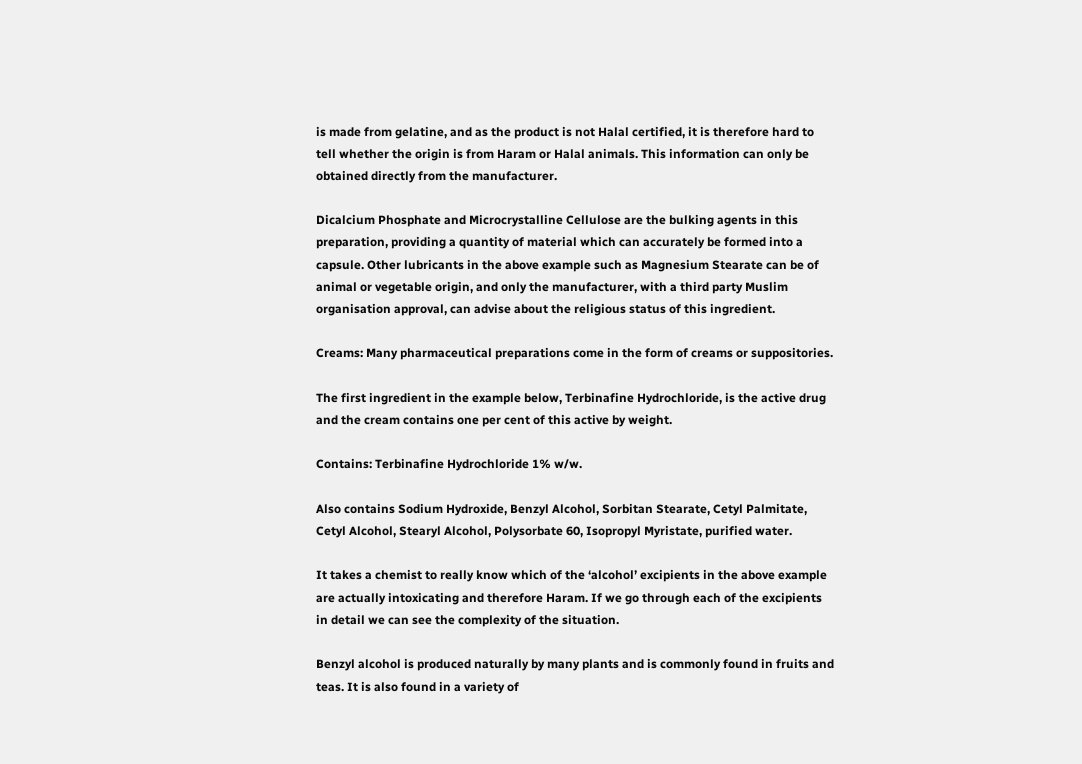is made from gelatine, and as the product is not Halal certified, it is therefore hard to tell whether the origin is from Haram or Halal animals. This information can only be obtained directly from the manufacturer.

Dicalcium Phosphate and Microcrystalline Cellulose are the bulking agents in this preparation, providing a quantity of material which can accurately be formed into a capsule. Other lubricants in the above example such as Magnesium Stearate can be of animal or vegetable origin, and only the manufacturer, with a third party Muslim organisation approval, can advise about the religious status of this ingredient.

Creams: Many pharmaceutical preparations come in the form of creams or suppositories.

The first ingredient in the example below, Terbinafine Hydrochloride, is the active drug and the cream contains one per cent of this active by weight.

Contains: Terbinafine Hydrochloride 1% w/w.

Also contains Sodium Hydroxide, Benzyl Alcohol, Sorbitan Stearate, Cetyl Palmitate, Cetyl Alcohol, Stearyl Alcohol, Polysorbate 60, Isopropyl Myristate, purified water.

It takes a chemist to really know which of the ‘alcohol’ excipients in the above example are actually intoxicating and therefore Haram. If we go through each of the excipients in detail we can see the complexity of the situation.

Benzyl alcohol is produced naturally by many plants and is commonly found in fruits and teas. It is also found in a variety of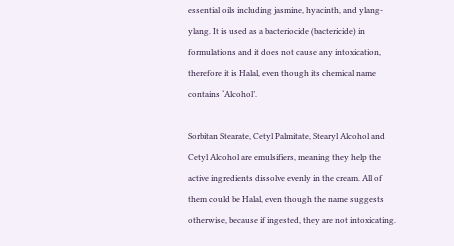essential oils including jasmine, hyacinth, and ylang-ylang. It is used as a bacteriocide (bactericide) in formulations and it does not cause any intoxication, therefore it is Halal, even though its chemical name contains ‘Alcohol’.

Sorbitan Stearate, Cetyl Palmitate, Stearyl Alcohol and Cetyl Alcohol are emulsifiers, meaning they help the active ingredients dissolve evenly in the cream. All of them could be Halal, even though the name suggests otherwise, because if ingested, they are not intoxicating.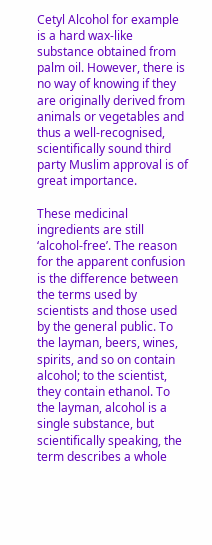Cetyl Alcohol for example is a hard wax-like substance obtained from palm oil. However, there is no way of knowing if they are originally derived from animals or vegetables and thus a well-recognised, scientifically sound third party Muslim approval is of great importance.

These medicinal ingredients are still ‘alcohol-free’. The reason for the apparent confusion is the difference between the terms used by scientists and those used by the general public. To the layman, beers, wines, spirits, and so on contain alcohol; to the scientist, they contain ethanol. To the layman, alcohol is a single substance, but scientifically speaking, the term describes a whole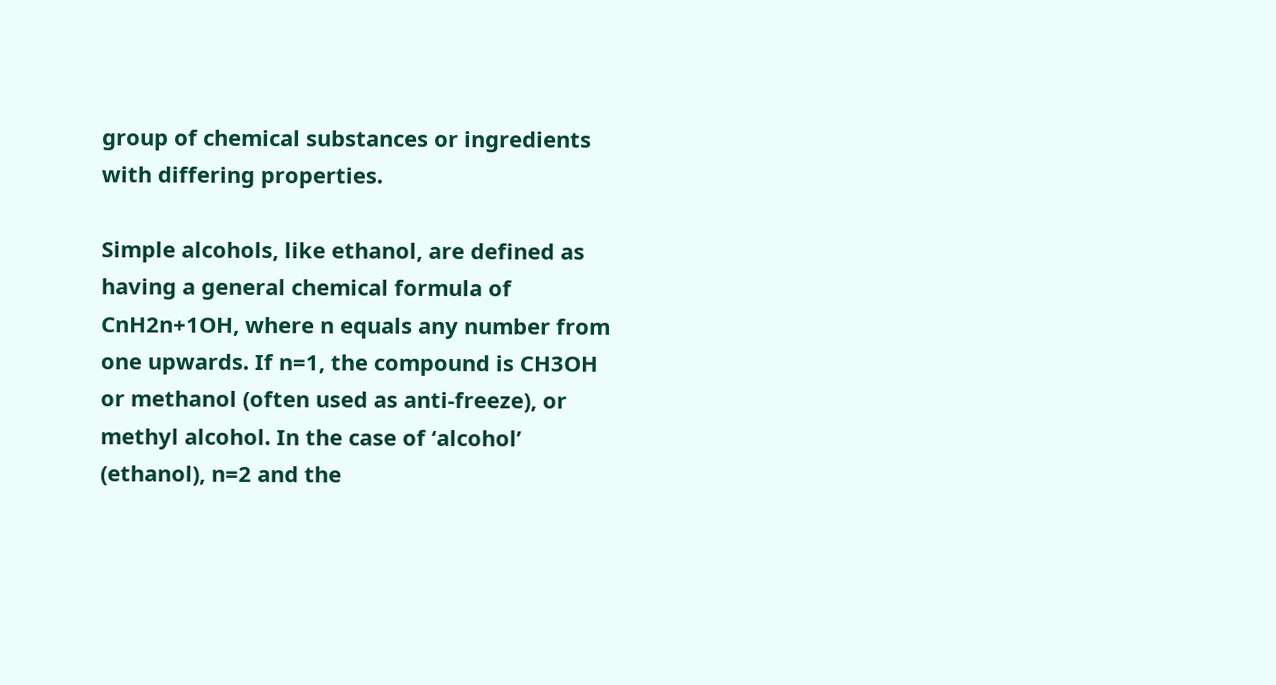group of chemical substances or ingredients with differing properties.

Simple alcohols, like ethanol, are defined as having a general chemical formula of CnH2n+1OH, where n equals any number from one upwards. If n=1, the compound is CH3OH or methanol (often used as anti-freeze), or methyl alcohol. In the case of ‘alcohol’ (ethanol), n=2 and the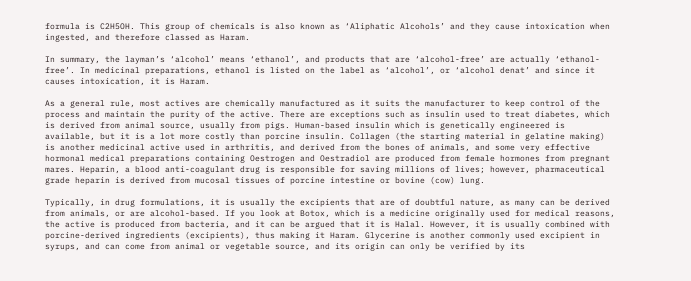formula is C2H5OH. This group of chemicals is also known as ‘Aliphatic Alcohols’ and they cause intoxication when ingested, and therefore classed as Haram.

In summary, the layman’s ‘alcohol’ means ‘ethanol’, and products that are ‘alcohol-free’ are actually ‘ethanol-free’. In medicinal preparations, ethanol is listed on the label as ‘alcohol’, or ‘alcohol denat’ and since it causes intoxication, it is Haram.

As a general rule, most actives are chemically manufactured as it suits the manufacturer to keep control of the process and maintain the purity of the active. There are exceptions such as insulin used to treat diabetes, which is derived from animal source, usually from pigs. Human-based insulin which is genetically engineered is available, but it is a lot more costly than porcine insulin. Collagen (the starting material in gelatine making) is another medicinal active used in arthritis, and derived from the bones of animals, and some very effective hormonal medical preparations containing Oestrogen and Oestradiol are produced from female hormones from pregnant mares. Heparin, a blood anti-coagulant drug is responsible for saving millions of lives; however, pharmaceutical grade heparin is derived from mucosal tissues of porcine intestine or bovine (cow) lung.

Typically, in drug formulations, it is usually the excipients that are of doubtful nature, as many can be derived from animals, or are alcohol-based. If you look at Botox, which is a medicine originally used for medical reasons, the active is produced from bacteria, and it can be argued that it is Halal. However, it is usually combined with porcine-derived ingredients (excipients), thus making it Haram. Glycerine is another commonly used excipient in syrups, and can come from animal or vegetable source, and its origin can only be verified by its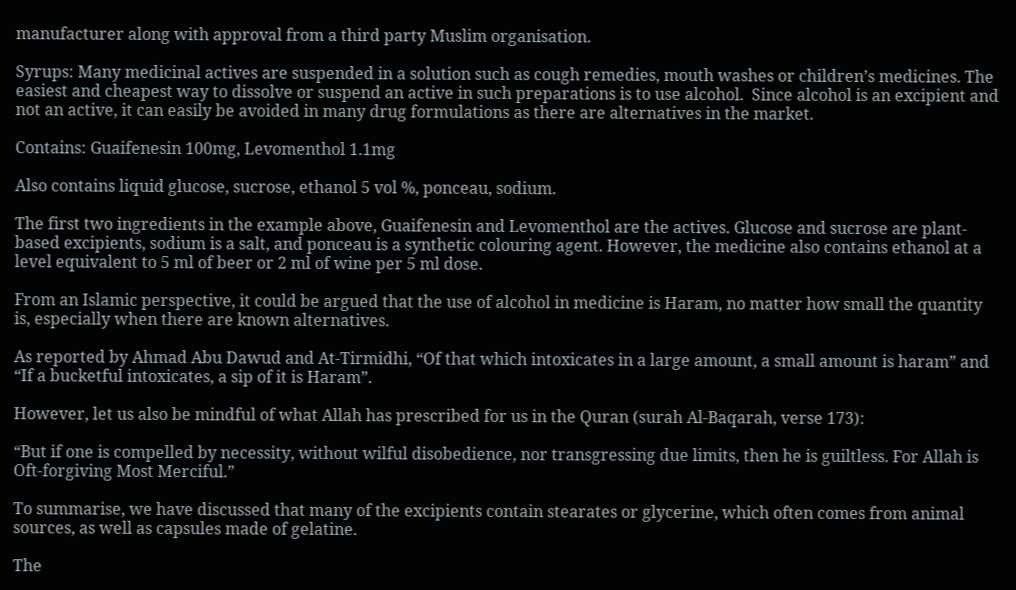manufacturer along with approval from a third party Muslim organisation.

Syrups: Many medicinal actives are suspended in a solution such as cough remedies, mouth washes or children’s medicines. The easiest and cheapest way to dissolve or suspend an active in such preparations is to use alcohol.  Since alcohol is an excipient and not an active, it can easily be avoided in many drug formulations as there are alternatives in the market.

Contains: Guaifenesin 100mg, Levomenthol 1.1mg

Also contains liquid glucose, sucrose, ethanol 5 vol %, ponceau, sodium.

The first two ingredients in the example above, Guaifenesin and Levomenthol are the actives. Glucose and sucrose are plant-based excipients, sodium is a salt, and ponceau is a synthetic colouring agent. However, the medicine also contains ethanol at a level equivalent to 5 ml of beer or 2 ml of wine per 5 ml dose.

From an Islamic perspective, it could be argued that the use of alcohol in medicine is Haram, no matter how small the quantity is, especially when there are known alternatives.

As reported by Ahmad Abu Dawud and At-Tirmidhi, “Of that which intoxicates in a large amount, a small amount is haram” and “If a bucketful intoxicates, a sip of it is Haram”.

However, let us also be mindful of what Allah has prescribed for us in the Quran (surah Al-Baqarah, verse 173):

“But if one is compelled by necessity, without wilful disobedience, nor transgressing due limits, then he is guiltless. For Allah is Oft-forgiving Most Merciful.”

To summarise, we have discussed that many of the excipients contain stearates or glycerine, which often comes from animal sources, as well as capsules made of gelatine.

The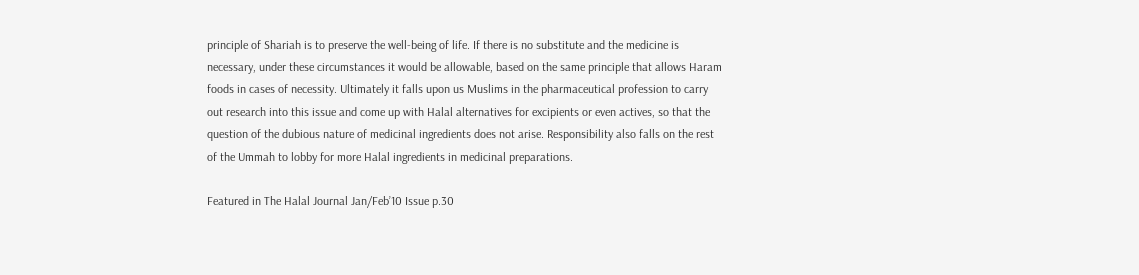principle of Shariah is to preserve the well-being of life. If there is no substitute and the medicine is necessary, under these circumstances it would be allowable, based on the same principle that allows Haram foods in cases of necessity. Ultimately it falls upon us Muslims in the pharmaceutical profession to carry out research into this issue and come up with Halal alternatives for excipients or even actives, so that the question of the dubious nature of medicinal ingredients does not arise. Responsibility also falls on the rest of the Ummah to lobby for more Halal ingredients in medicinal preparations.

Featured in The Halal Journal Jan/Feb’10 Issue p.30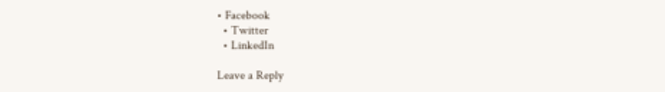• Facebook
  • Twitter
  • LinkedIn

Leave a Reply